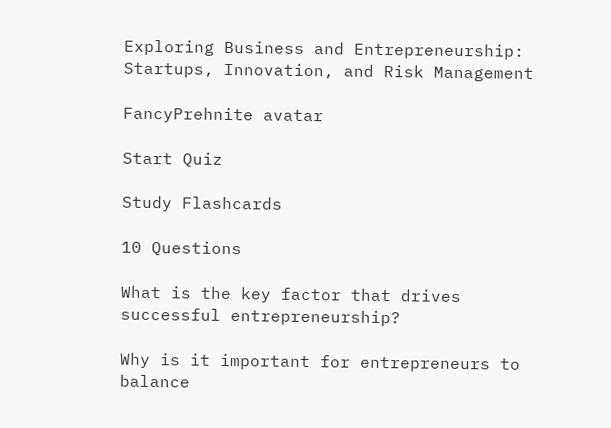Exploring Business and Entrepreneurship: Startups, Innovation, and Risk Management

FancyPrehnite avatar

Start Quiz

Study Flashcards

10 Questions

What is the key factor that drives successful entrepreneurship?

Why is it important for entrepreneurs to balance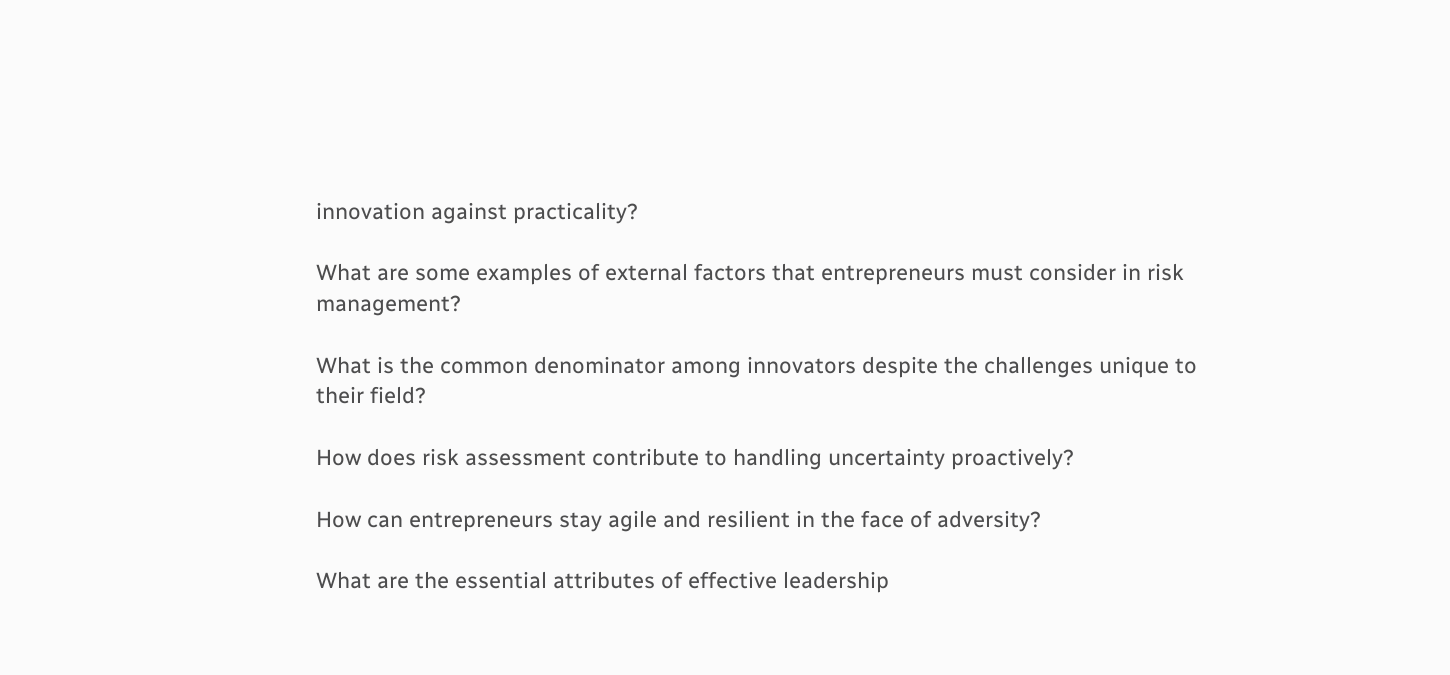innovation against practicality?

What are some examples of external factors that entrepreneurs must consider in risk management?

What is the common denominator among innovators despite the challenges unique to their field?

How does risk assessment contribute to handling uncertainty proactively?

How can entrepreneurs stay agile and resilient in the face of adversity?

What are the essential attributes of effective leadership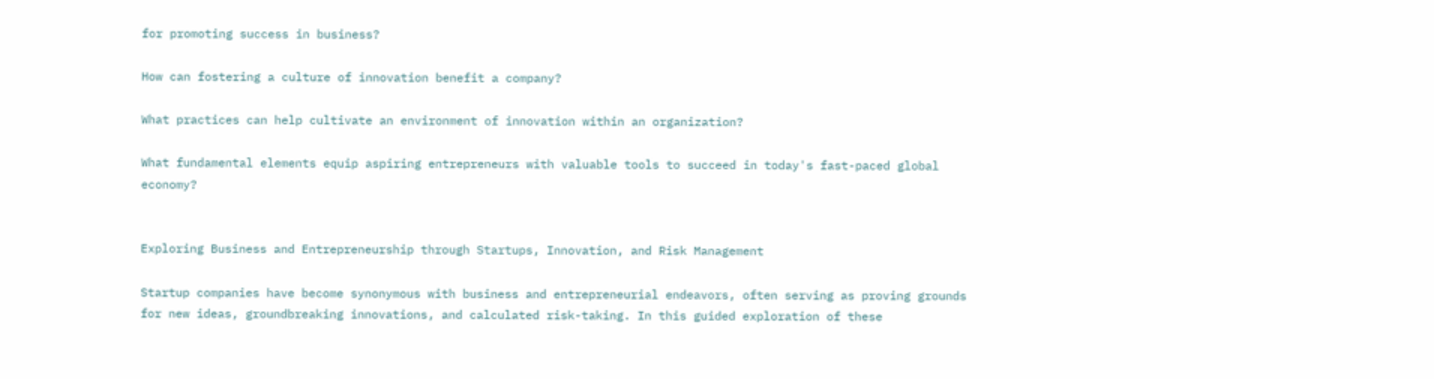for promoting success in business?

How can fostering a culture of innovation benefit a company?

What practices can help cultivate an environment of innovation within an organization?

What fundamental elements equip aspiring entrepreneurs with valuable tools to succeed in today's fast-paced global economy?


Exploring Business and Entrepreneurship through Startups, Innovation, and Risk Management

Startup companies have become synonymous with business and entrepreneurial endeavors, often serving as proving grounds for new ideas, groundbreaking innovations, and calculated risk-taking. In this guided exploration of these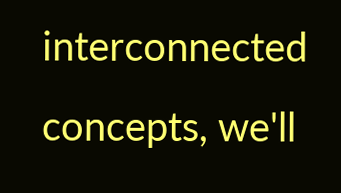interconnected concepts, we'll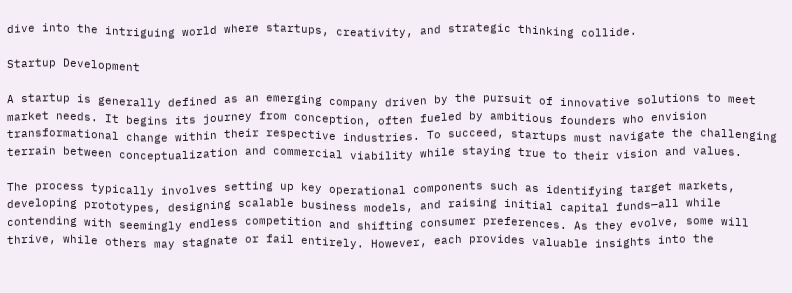dive into the intriguing world where startups, creativity, and strategic thinking collide.

Startup Development

A startup is generally defined as an emerging company driven by the pursuit of innovative solutions to meet market needs. It begins its journey from conception, often fueled by ambitious founders who envision transformational change within their respective industries. To succeed, startups must navigate the challenging terrain between conceptualization and commercial viability while staying true to their vision and values.

The process typically involves setting up key operational components such as identifying target markets, developing prototypes, designing scalable business models, and raising initial capital funds—all while contending with seemingly endless competition and shifting consumer preferences. As they evolve, some will thrive, while others may stagnate or fail entirely. However, each provides valuable insights into the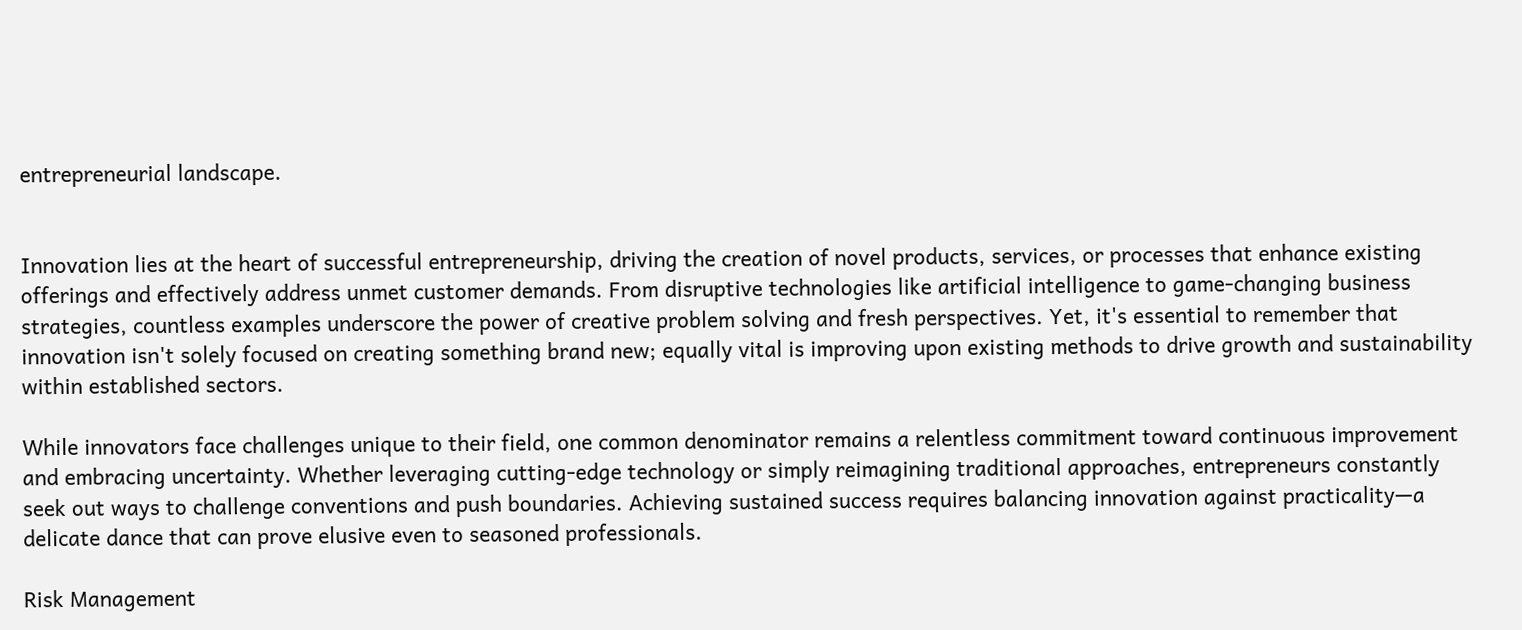entrepreneurial landscape.


Innovation lies at the heart of successful entrepreneurship, driving the creation of novel products, services, or processes that enhance existing offerings and effectively address unmet customer demands. From disruptive technologies like artificial intelligence to game-changing business strategies, countless examples underscore the power of creative problem solving and fresh perspectives. Yet, it's essential to remember that innovation isn't solely focused on creating something brand new; equally vital is improving upon existing methods to drive growth and sustainability within established sectors.

While innovators face challenges unique to their field, one common denominator remains a relentless commitment toward continuous improvement and embracing uncertainty. Whether leveraging cutting-edge technology or simply reimagining traditional approaches, entrepreneurs constantly seek out ways to challenge conventions and push boundaries. Achieving sustained success requires balancing innovation against practicality—a delicate dance that can prove elusive even to seasoned professionals.

Risk Management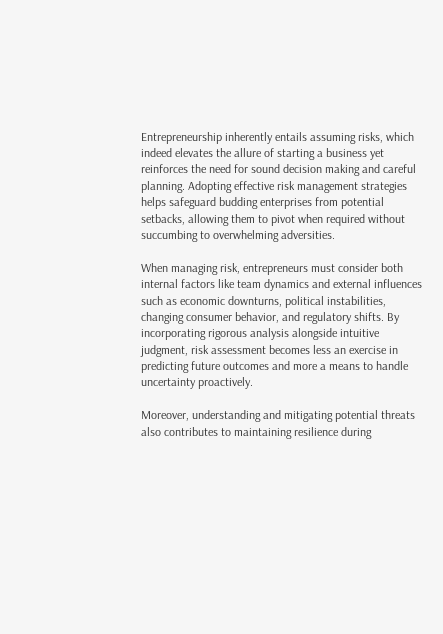Entrepreneurship inherently entails assuming risks, which indeed elevates the allure of starting a business yet reinforces the need for sound decision making and careful planning. Adopting effective risk management strategies helps safeguard budding enterprises from potential setbacks, allowing them to pivot when required without succumbing to overwhelming adversities.

When managing risk, entrepreneurs must consider both internal factors like team dynamics and external influences such as economic downturns, political instabilities, changing consumer behavior, and regulatory shifts. By incorporating rigorous analysis alongside intuitive judgment, risk assessment becomes less an exercise in predicting future outcomes and more a means to handle uncertainty proactively.

Moreover, understanding and mitigating potential threats also contributes to maintaining resilience during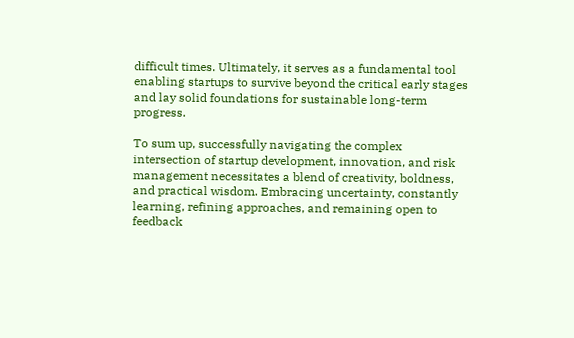difficult times. Ultimately, it serves as a fundamental tool enabling startups to survive beyond the critical early stages and lay solid foundations for sustainable long-term progress.

To sum up, successfully navigating the complex intersection of startup development, innovation, and risk management necessitates a blend of creativity, boldness, and practical wisdom. Embracing uncertainty, constantly learning, refining approaches, and remaining open to feedback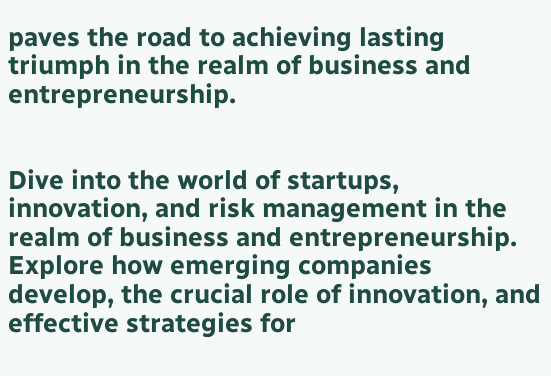paves the road to achieving lasting triumph in the realm of business and entrepreneurship.


Dive into the world of startups, innovation, and risk management in the realm of business and entrepreneurship. Explore how emerging companies develop, the crucial role of innovation, and effective strategies for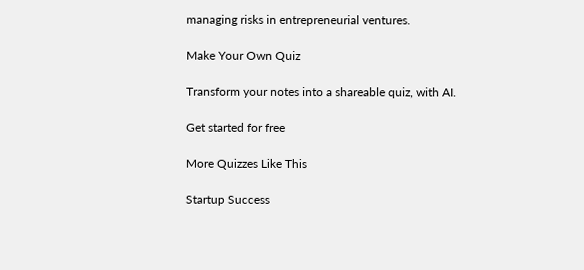managing risks in entrepreneurial ventures.

Make Your Own Quiz

Transform your notes into a shareable quiz, with AI.

Get started for free

More Quizzes Like This

Startup Success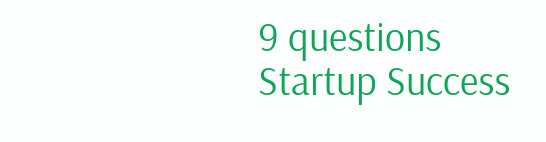9 questions
Startup Success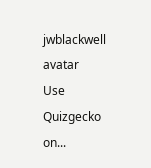jwblackwell avatar
Use Quizgecko on...